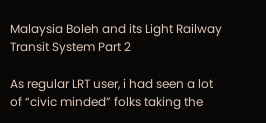Malaysia Boleh and its Light Railway Transit System Part 2

As regular LRT user, i had seen a lot of “civic minded” folks taking the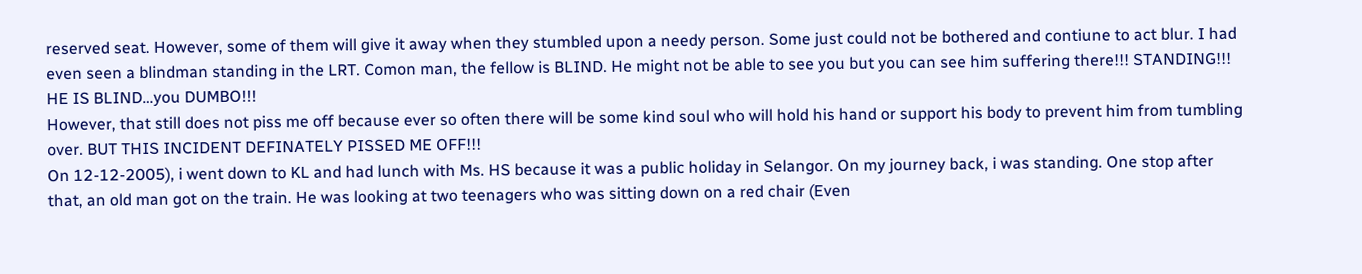reserved seat. However, some of them will give it away when they stumbled upon a needy person. Some just could not be bothered and contiune to act blur. I had even seen a blindman standing in the LRT. Comon man, the fellow is BLIND. He might not be able to see you but you can see him suffering there!!! STANDING!!! HE IS BLIND…you DUMBO!!!
However, that still does not piss me off because ever so often there will be some kind soul who will hold his hand or support his body to prevent him from tumbling over. BUT THIS INCIDENT DEFINATELY PISSED ME OFF!!!
On 12-12-2005), i went down to KL and had lunch with Ms. HS because it was a public holiday in Selangor. On my journey back, i was standing. One stop after that, an old man got on the train. He was looking at two teenagers who was sitting down on a red chair (Even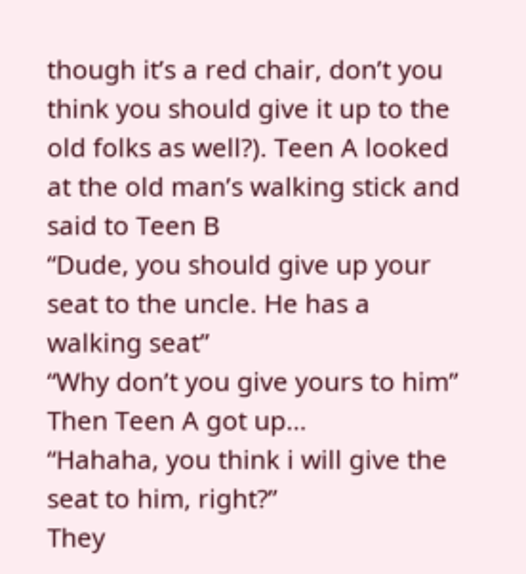though it’s a red chair, don’t you think you should give it up to the old folks as well?). Teen A looked at the old man’s walking stick and said to Teen B
“Dude, you should give up your seat to the uncle. He has a walking seat”
“Why don’t you give yours to him”
Then Teen A got up…
“Hahaha, you think i will give the seat to him, right?”
They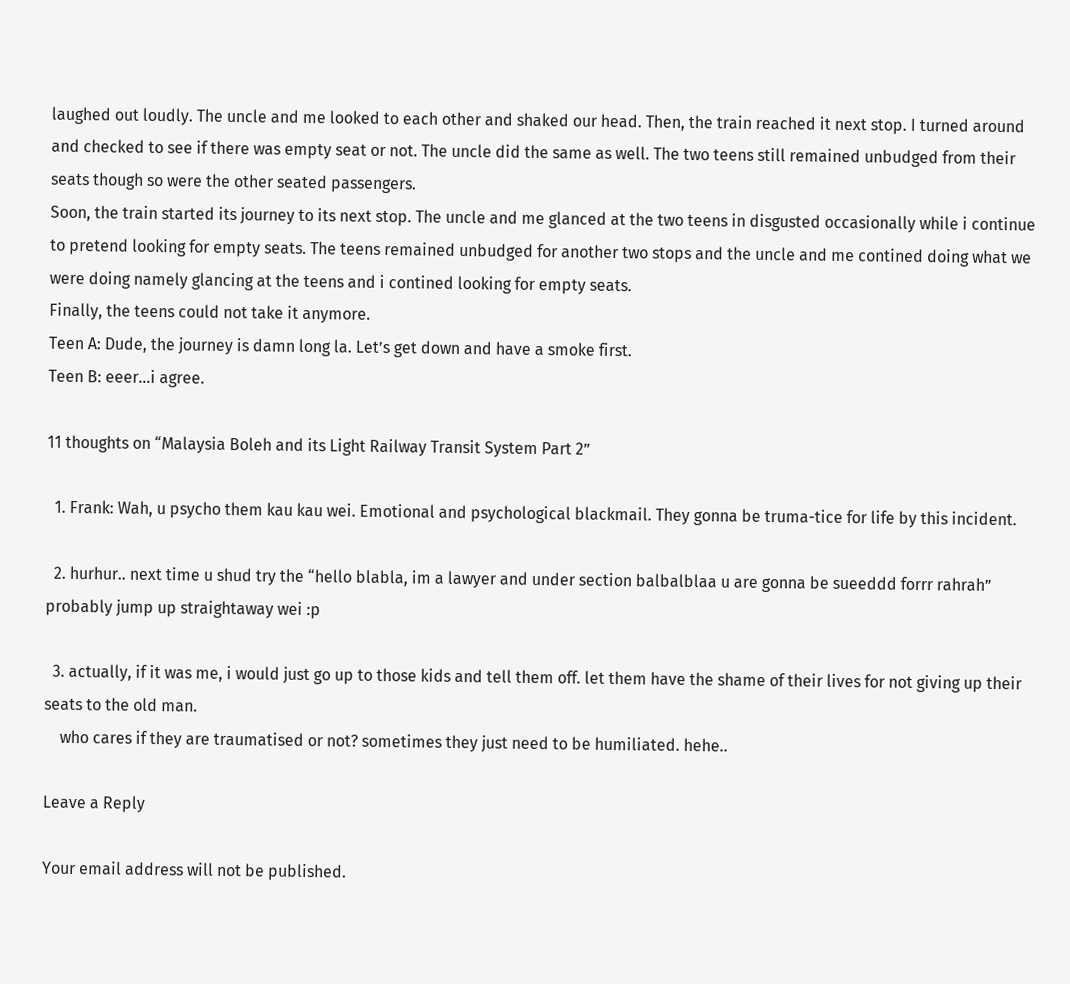laughed out loudly. The uncle and me looked to each other and shaked our head. Then, the train reached it next stop. I turned around and checked to see if there was empty seat or not. The uncle did the same as well. The two teens still remained unbudged from their seats though so were the other seated passengers.
Soon, the train started its journey to its next stop. The uncle and me glanced at the two teens in disgusted occasionally while i continue to pretend looking for empty seats. The teens remained unbudged for another two stops and the uncle and me contined doing what we were doing namely glancing at the teens and i contined looking for empty seats.
Finally, the teens could not take it anymore.
Teen A: Dude, the journey is damn long la. Let’s get down and have a smoke first.
Teen B: eeer…i agree.

11 thoughts on “Malaysia Boleh and its Light Railway Transit System Part 2”

  1. Frank: Wah, u psycho them kau kau wei. Emotional and psychological blackmail. They gonna be truma-tice for life by this incident.

  2. hurhur.. next time u shud try the “hello blabla, im a lawyer and under section balbalblaa u are gonna be sueeddd forrr rahrah” probably jump up straightaway wei :p

  3. actually, if it was me, i would just go up to those kids and tell them off. let them have the shame of their lives for not giving up their seats to the old man.
    who cares if they are traumatised or not? sometimes they just need to be humiliated. hehe..

Leave a Reply

Your email address will not be published.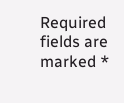Required fields are marked *